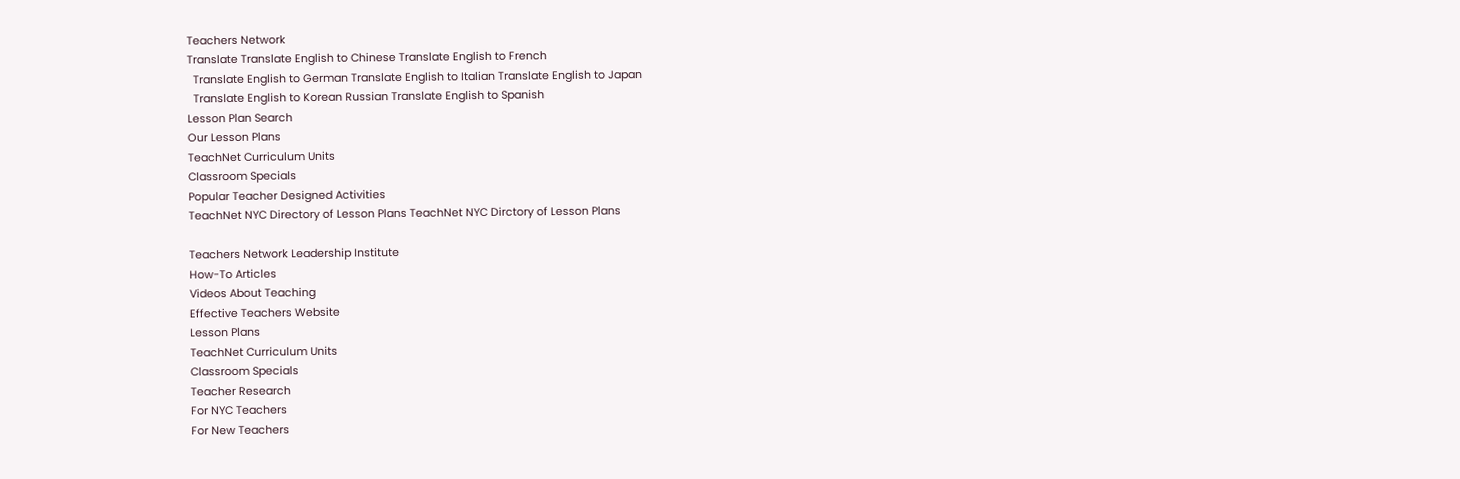Teachers Network
Translate Translate English to Chinese Translate English to French
  Translate English to German Translate English to Italian Translate English to Japan
  Translate English to Korean Russian Translate English to Spanish
Lesson Plan Search
Our Lesson Plans
TeachNet Curriculum Units
Classroom Specials
Popular Teacher Designed Activities
TeachNet NYC Directory of Lesson Plans TeachNet NYC Dirctory of Lesson Plans

Teachers Network Leadership Institute
How-To Articles
Videos About Teaching
Effective Teachers Website
Lesson Plans
TeachNet Curriculum Units
Classroom Specials
Teacher Research
For NYC Teachers
For New Teachers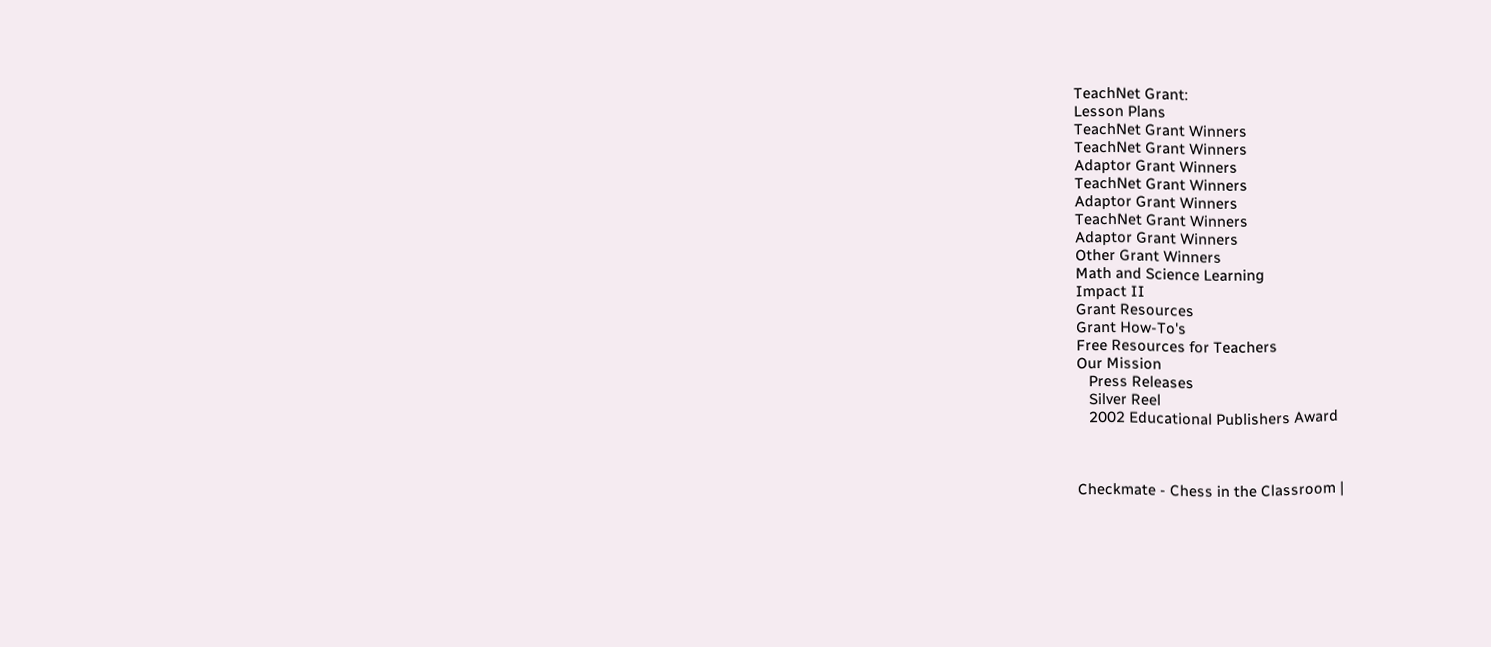TeachNet Grant:
Lesson Plans
TeachNet Grant Winners
TeachNet Grant Winners
Adaptor Grant Winners
TeachNet Grant Winners
Adaptor Grant Winners
TeachNet Grant Winners
Adaptor Grant Winners
Other Grant Winners
Math and Science Learning
Impact II
Grant Resources
Grant How-To's
Free Resources for Teachers
Our Mission
   Press Releases
   Silver Reel
   2002 Educational Publishers Award



Checkmate - Chess in the Classroom |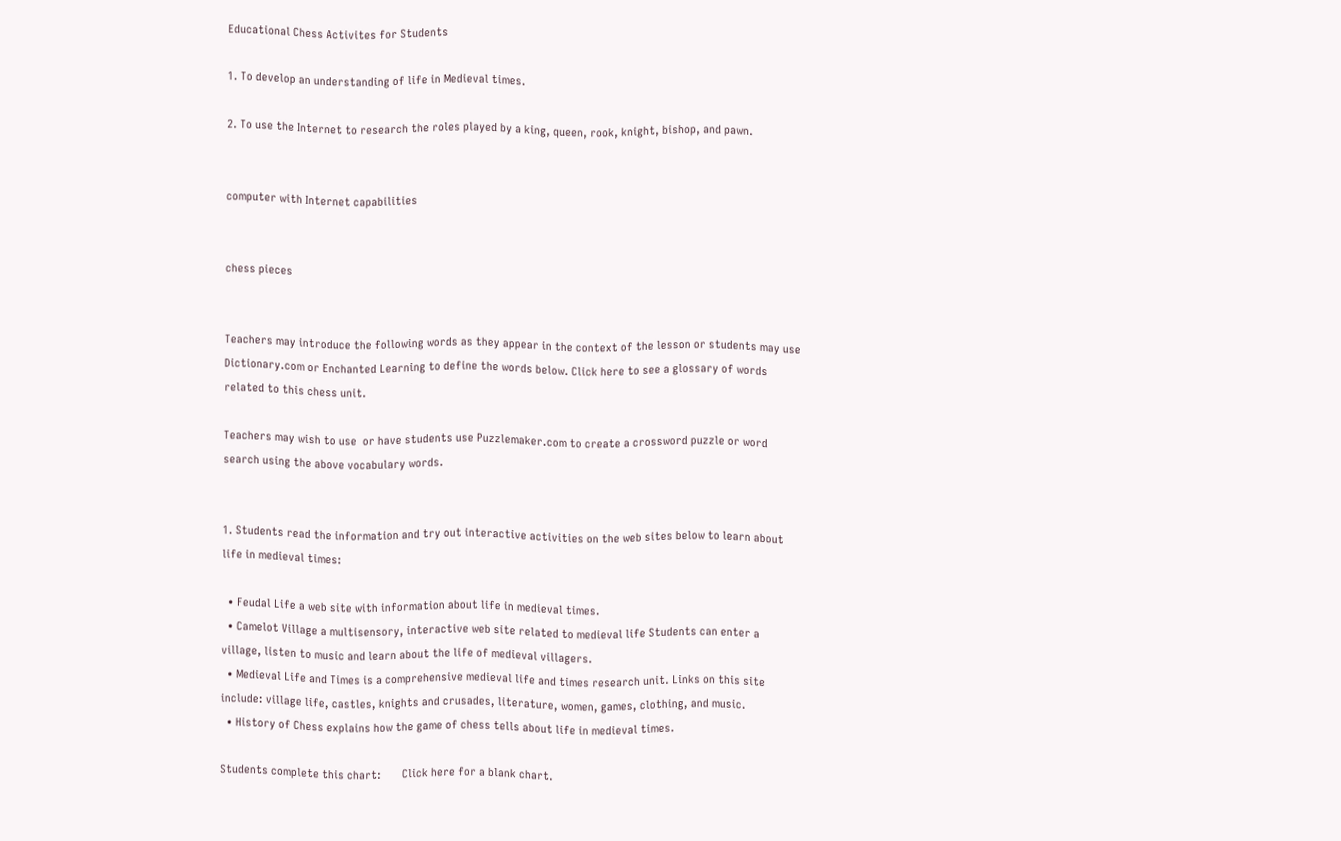Educational Chess Activites for Students

1. To develop an understanding of life in Medieval times.

2. To use the Internet to research the roles played by a king, queen, rook, knight, bishop, and pawn.


computer with Internet capabilities


chess pieces


Teachers may introduce the following words as they appear in the context of the lesson or students may use Dictionary.com or Enchanted Learning to define the words below. Click here to see a glossary of words related to this chess unit.

Teachers may wish to use  or have students use Puzzlemaker.com to create a crossword puzzle or word search using the above vocabulary words.


1. Students read the information and try out interactive activities on the web sites below to learn about life in medieval times:

  • Feudal Life a web site with information about life in medieval times.
  • Camelot Village a multisensory, interactive web site related to medieval life Students can enter a village, listen to music and learn about the life of medieval villagers.
  • Medieval Life and Times is a comprehensive medieval life and times research unit. Links on this site include: village life, castles, knights and crusades, literature, women, games, clothing, and music.
  • History of Chess explains how the game of chess tells about life in medieval times.

Students complete this chart:       Click here for a blank chart.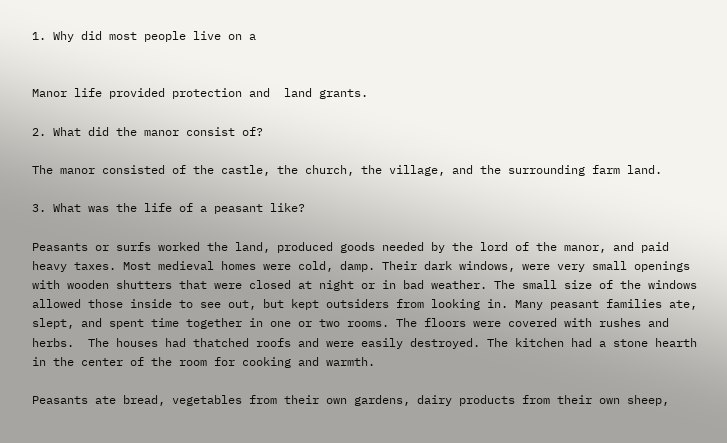1. Why did most people live on a


Manor life provided protection and  land grants.

2. What did the manor consist of?

The manor consisted of the castle, the church, the village, and the surrounding farm land.

3. What was the life of a peasant like?

Peasants or surfs worked the land, produced goods needed by the lord of the manor, and paid heavy taxes. Most medieval homes were cold, damp. Their dark windows, were very small openings with wooden shutters that were closed at night or in bad weather. The small size of the windows allowed those inside to see out, but kept outsiders from looking in. Many peasant families ate, slept, and spent time together in one or two rooms. The floors were covered with rushes and herbs.  The houses had thatched roofs and were easily destroyed. The kitchen had a stone hearth in the center of the room for cooking and warmth.

Peasants ate bread, vegetables from their own gardens, dairy products from their own sheep,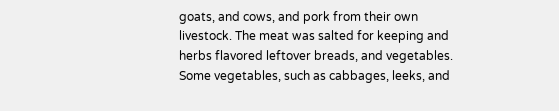goats, and cows, and pork from their own livestock. The meat was salted for keeping and herbs flavored leftover breads, and vegetables. Some vegetables, such as cabbages, leeks, and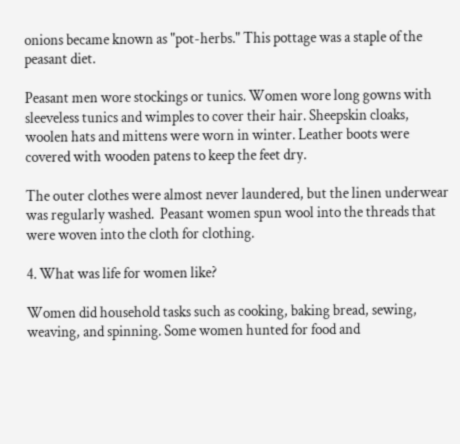onions became known as "pot-herbs." This pottage was a staple of the peasant diet.

Peasant men wore stockings or tunics. Women wore long gowns with sleeveless tunics and wimples to cover their hair. Sheepskin cloaks, woolen hats and mittens were worn in winter. Leather boots were covered with wooden patens to keep the feet dry.

The outer clothes were almost never laundered, but the linen underwear was regularly washed.  Peasant women spun wool into the threads that were woven into the cloth for clothing.

4. What was life for women like?

Women did household tasks such as cooking, baking bread, sewing, weaving, and spinning. Some women hunted for food and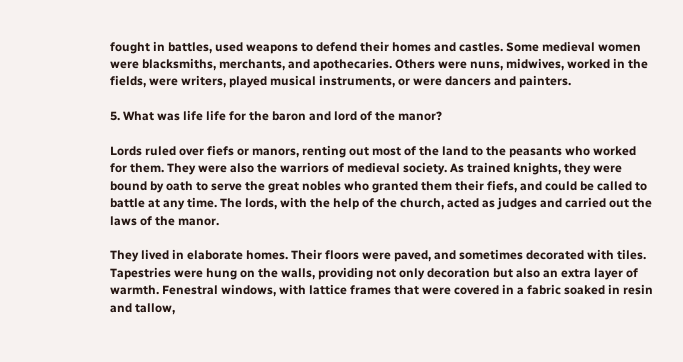fought in battles, used weapons to defend their homes and castles. Some medieval women were blacksmiths, merchants, and apothecaries. Others were nuns, midwives, worked in the fields, were writers, played musical instruments, or were dancers and painters.

5. What was life life for the baron and lord of the manor?

Lords ruled over fiefs or manors, renting out most of the land to the peasants who worked for them. They were also the warriors of medieval society. As trained knights, they were bound by oath to serve the great nobles who granted them their fiefs, and could be called to battle at any time. The lords, with the help of the church, acted as judges and carried out the laws of the manor.

They lived in elaborate homes. Their floors were paved, and sometimes decorated with tiles. Tapestries were hung on the walls, providing not only decoration but also an extra layer of warmth. Fenestral windows, with lattice frames that were covered in a fabric soaked in resin and tallow,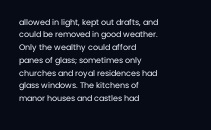allowed in light, kept out drafts, and could be removed in good weather. Only the wealthy could afford panes of glass; sometimes only churches and royal residences had glass windows. The kitchens of manor houses and castles had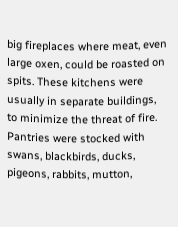big fireplaces where meat, even large oxen, could be roasted on spits. These kitchens were usually in separate buildings, to minimize the threat of fire. Pantries were stocked with swans, blackbirds, ducks, pigeons, rabbits, mutton,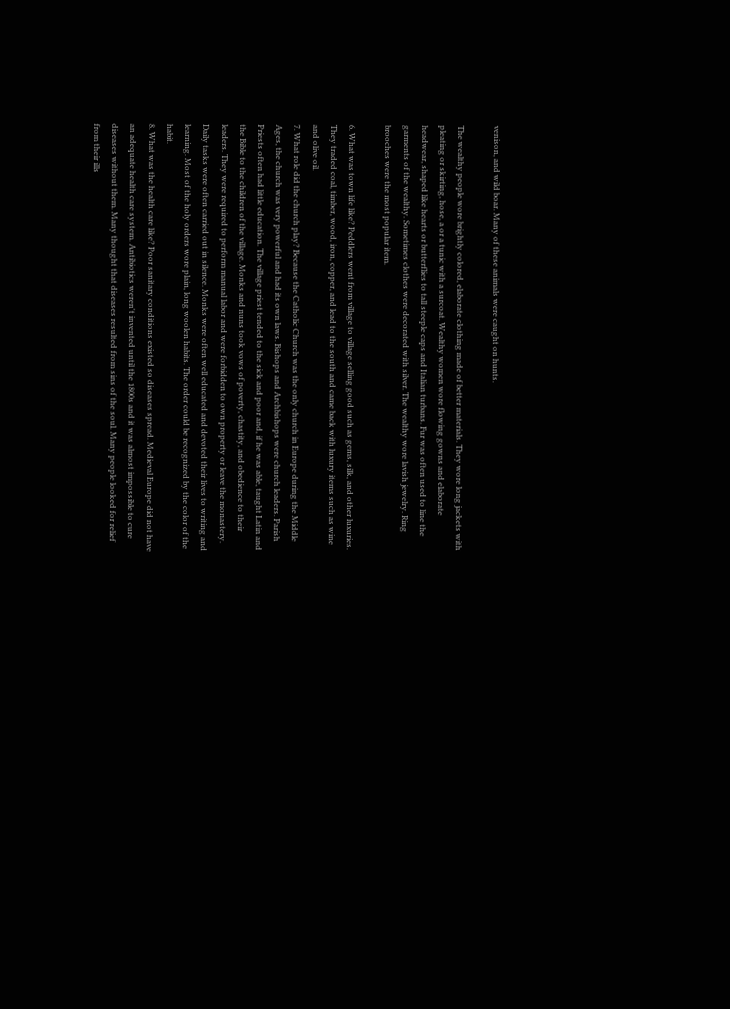venison, and wild boar. Many of these animals were caught on hunts.

The wealthy people wore brightly colored, elaborate clothing made of better materials. They wore long jackets with pleating or skirting, hose, a or a tunic with a surcoat. Wealthy women wore flowing gowns and elaborate headwear, shaped like hearts or butterflies to tall steeple caps and Italian turbans. Fur was often used to line the garments of the wealthy. Sometimes clothes were decorated with silver. The wealthy wore lavish jewelry. Ring brooches were the most popular item.

6. What was town life like? Peddlers went from village to village selling good such as gems, silk, and other luxuries. They traded coal, timber, wood, iron, copper, and lead to the south and came back with luxury items such as wine and olive oil.
7. What role did the church play? Because the Catholic Church was the only church in Europe during the Middle Ages, the church was very powerful and had its own laws. Bishops and Archbishops were church leaders. Parish Priests often had little education. The village priest tended to the sick and poor and, if he was able, taught Latin and the Bible to the children of the village. Monks and nuns took vows of poverty, chastity, and obedience to their leaders. They were required to perform manual labor and were forbidden to own property or leave the monastery. Daily tasks were often carried out in silence. Monks were often well educated and devoted their lives to writing and learning. Most of the holy orders wore plain, long woolen habits. The order could be recognized by the color of the habit.
8. What was the health care like? Poor sanitary conditions existed so diseases spread. Medieval Europe did not have an adequate health care system. Antibiotics weren't invented until the 1800s and it was almost impossible to cure diseases without them. Many thought that diseases resulted from sins of the soul. Many people looked for relief from their ills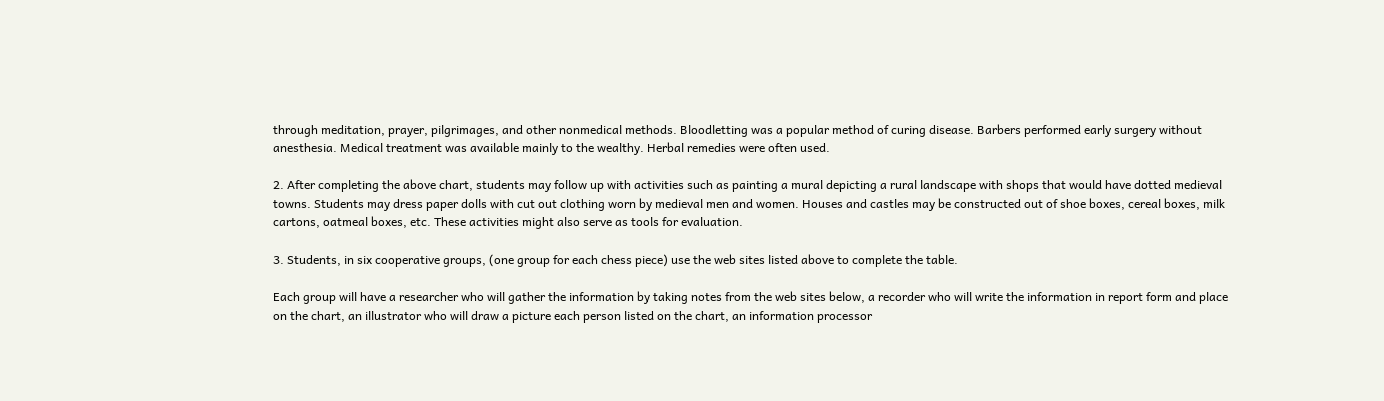through meditation, prayer, pilgrimages, and other nonmedical methods. Bloodletting was a popular method of curing disease. Barbers performed early surgery without anesthesia. Medical treatment was available mainly to the wealthy. Herbal remedies were often used.

2. After completing the above chart, students may follow up with activities such as painting a mural depicting a rural landscape with shops that would have dotted medieval towns. Students may dress paper dolls with cut out clothing worn by medieval men and women. Houses and castles may be constructed out of shoe boxes, cereal boxes, milk cartons, oatmeal boxes, etc. These activities might also serve as tools for evaluation.

3. Students, in six cooperative groups, (one group for each chess piece) use the web sites listed above to complete the table.

Each group will have a researcher who will gather the information by taking notes from the web sites below, a recorder who will write the information in report form and place on the chart, an illustrator who will draw a picture each person listed on the chart, an information processor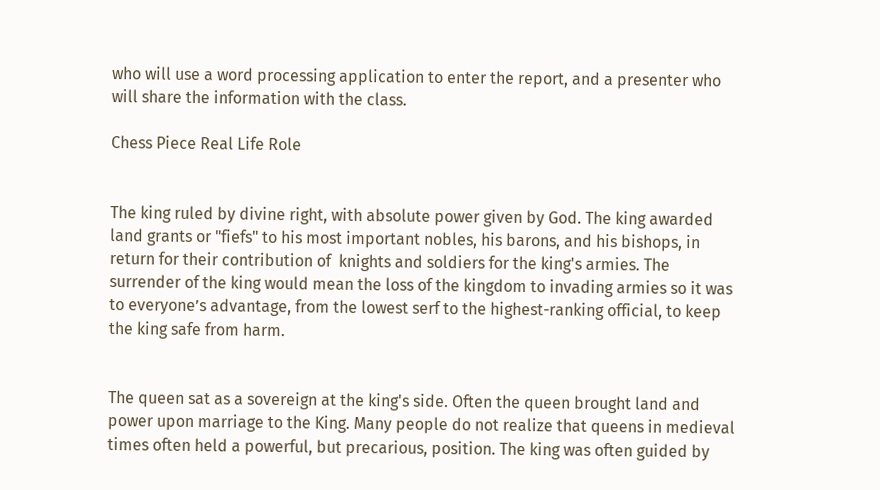who will use a word processing application to enter the report, and a presenter who will share the information with the class.

Chess Piece Real Life Role


The king ruled by divine right, with absolute power given by God. The king awarded land grants or "fiefs" to his most important nobles, his barons, and his bishops, in return for their contribution of  knights and soldiers for the king's armies. The surrender of the king would mean the loss of the kingdom to invading armies so it was to everyone’s advantage, from the lowest serf to the highest-ranking official, to keep the king safe from harm.


The queen sat as a sovereign at the king's side. Often the queen brought land and power upon marriage to the King. Many people do not realize that queens in medieval times often held a powerful, but precarious, position. The king was often guided by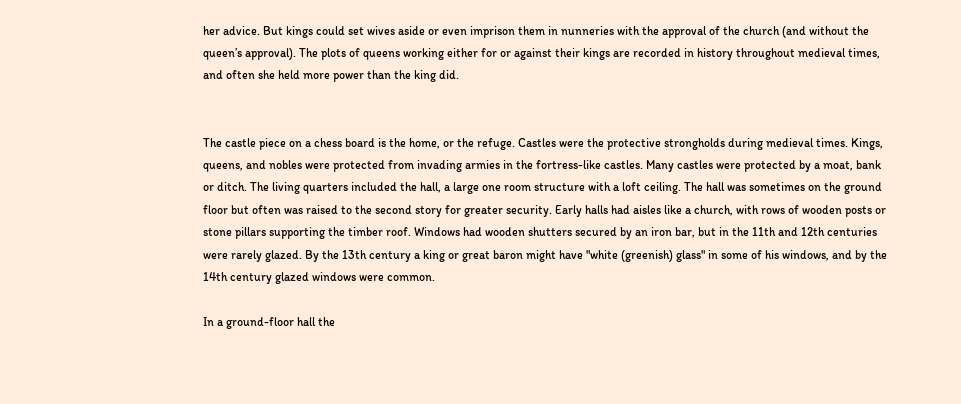her advice. But kings could set wives aside or even imprison them in nunneries with the approval of the church (and without the queen’s approval). The plots of queens working either for or against their kings are recorded in history throughout medieval times, and often she held more power than the king did.


The castle piece on a chess board is the home, or the refuge. Castles were the protective strongholds during medieval times. Kings, queens, and nobles were protected from invading armies in the fortress-like castles. Many castles were protected by a moat, bank or ditch. The living quarters included the hall, a large one room structure with a loft ceiling. The hall was sometimes on the ground floor but often was raised to the second story for greater security. Early halls had aisles like a church, with rows of wooden posts or stone pillars supporting the timber roof. Windows had wooden shutters secured by an iron bar, but in the 11th and 12th centuries were rarely glazed. By the 13th century a king or great baron might have "white (greenish) glass" in some of his windows, and by the 14th century glazed windows were common.

In a ground-floor hall the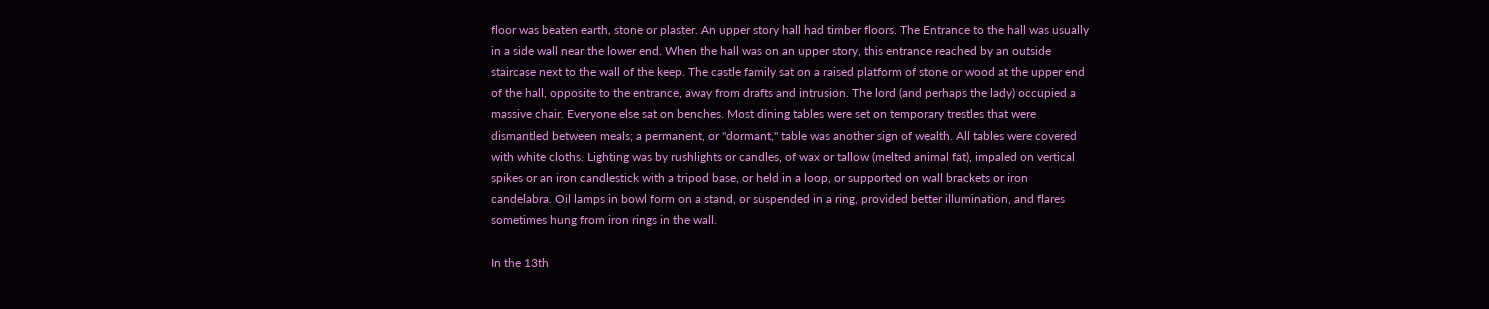floor was beaten earth, stone or plaster. An upper story hall had timber floors. The Entrance to the hall was usually in a side wall near the lower end. When the hall was on an upper story, this entrance reached by an outside staircase next to the wall of the keep. The castle family sat on a raised platform of stone or wood at the upper end of the hall, opposite to the entrance, away from drafts and intrusion. The lord (and perhaps the lady) occupied a massive chair. Everyone else sat on benches. Most dining tables were set on temporary trestles that were dismantled between meals; a permanent, or "dormant," table was another sign of wealth. All tables were covered with white cloths. Lighting was by rushlights or candles, of wax or tallow (melted animal fat), impaled on vertical spikes or an iron candlestick with a tripod base, or held in a loop, or supported on wall brackets or iron candelabra. Oil lamps in bowl form on a stand, or suspended in a ring, provided better illumination, and flares sometimes hung from iron rings in the wall.

In the 13th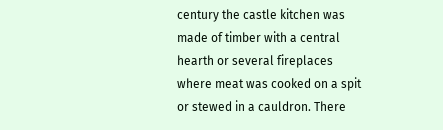century the castle kitchen was made of timber with a central hearth or several fireplaces where meat was cooked on a spit or stewed in a cauldron. There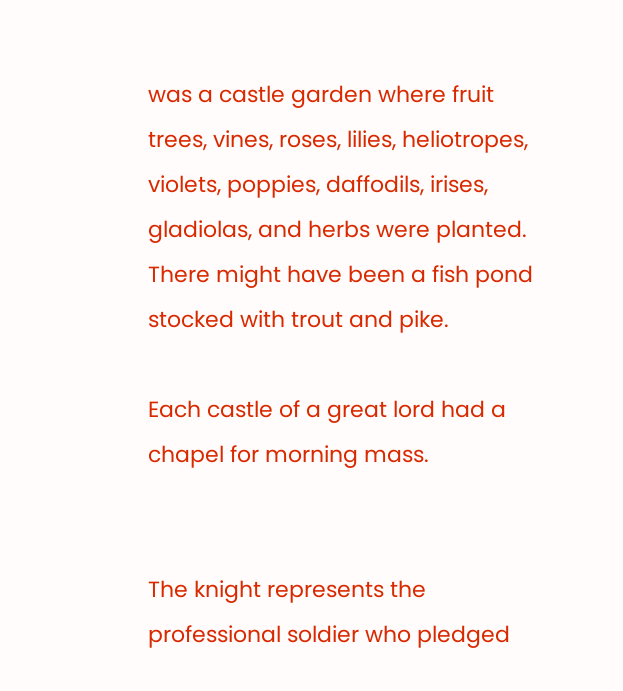was a castle garden where fruit trees, vines, roses, lilies, heliotropes, violets, poppies, daffodils, irises, gladiolas, and herbs were planted. There might have been a fish pond stocked with trout and pike.

Each castle of a great lord had a chapel for morning mass.


The knight represents the professional soldier who pledged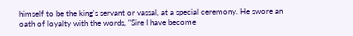himself to be the king's servant or vassal, at a special ceremony. He swore an oath of loyalty with the words, "Sire I have become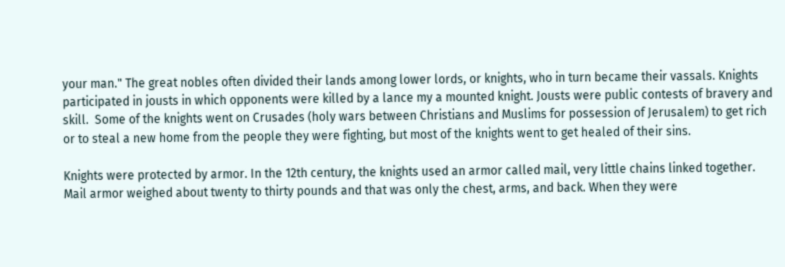your man." The great nobles often divided their lands among lower lords, or knights, who in turn became their vassals. Knights participated in jousts in which opponents were killed by a lance my a mounted knight. Jousts were public contests of bravery and skill.  Some of the knights went on Crusades (holy wars between Christians and Muslims for possession of Jerusalem) to get rich or to steal a new home from the people they were fighting, but most of the knights went to get healed of their sins.

Knights were protected by armor. In the 12th century, the knights used an armor called mail, very little chains linked together. Mail armor weighed about twenty to thirty pounds and that was only the chest, arms, and back. When they were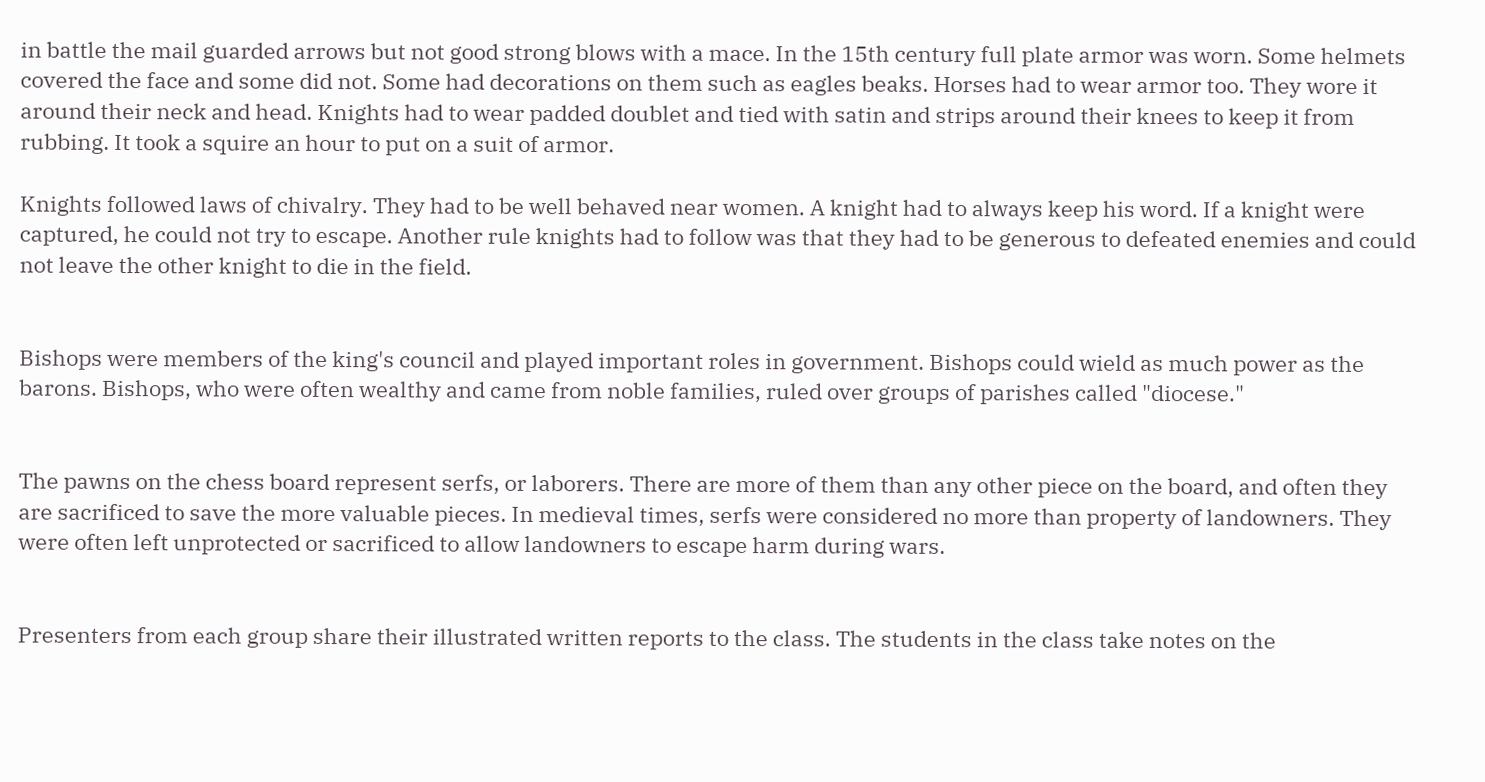in battle the mail guarded arrows but not good strong blows with a mace. In the 15th century full plate armor was worn. Some helmets covered the face and some did not. Some had decorations on them such as eagles beaks. Horses had to wear armor too. They wore it around their neck and head. Knights had to wear padded doublet and tied with satin and strips around their knees to keep it from rubbing. It took a squire an hour to put on a suit of armor.

Knights followed laws of chivalry. They had to be well behaved near women. A knight had to always keep his word. If a knight were captured, he could not try to escape. Another rule knights had to follow was that they had to be generous to defeated enemies and could not leave the other knight to die in the field.


Bishops were members of the king's council and played important roles in government. Bishops could wield as much power as the barons. Bishops, who were often wealthy and came from noble families, ruled over groups of parishes called "diocese."


The pawns on the chess board represent serfs, or laborers. There are more of them than any other piece on the board, and often they are sacrificed to save the more valuable pieces. In medieval times, serfs were considered no more than property of landowners. They were often left unprotected or sacrificed to allow landowners to escape harm during wars.


Presenters from each group share their illustrated written reports to the class. The students in the class take notes on the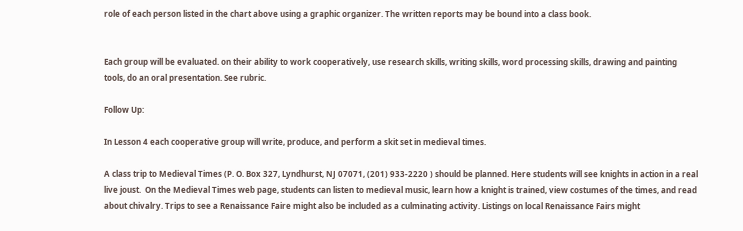role of each person listed in the chart above using a graphic organizer. The written reports may be bound into a class book.


Each group will be evaluated. on their ability to work cooperatively, use research skills, writing skills, word processing skills, drawing and painting tools, do an oral presentation. See rubric.

Follow Up:

In Lesson 4 each cooperative group will write, produce, and perform a skit set in medieval times.

A class trip to Medieval Times (P. O. Box 327, Lyndhurst, NJ 07071, (201) 933-2220 ) should be planned. Here students will see knights in action in a real live joust.  On the Medieval Times web page, students can listen to medieval music, learn how a knight is trained, view costumes of the times, and read about chivalry. Trips to see a Renaissance Faire might also be included as a culminating activity. Listings on local Renaissance Fairs might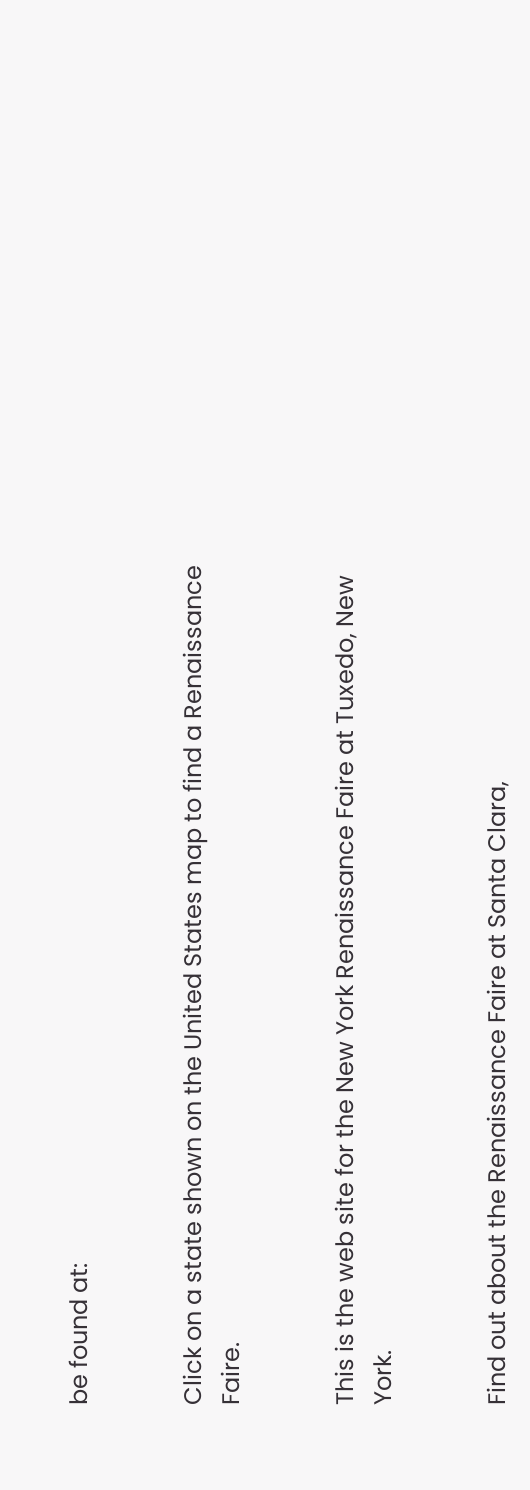be found at:


Click on a state shown on the United States map to find a Renaissance Faire.


This is the web site for the New York Renaissance Faire at Tuxedo, New York.


Find out about the Renaissance Faire at Santa Clara,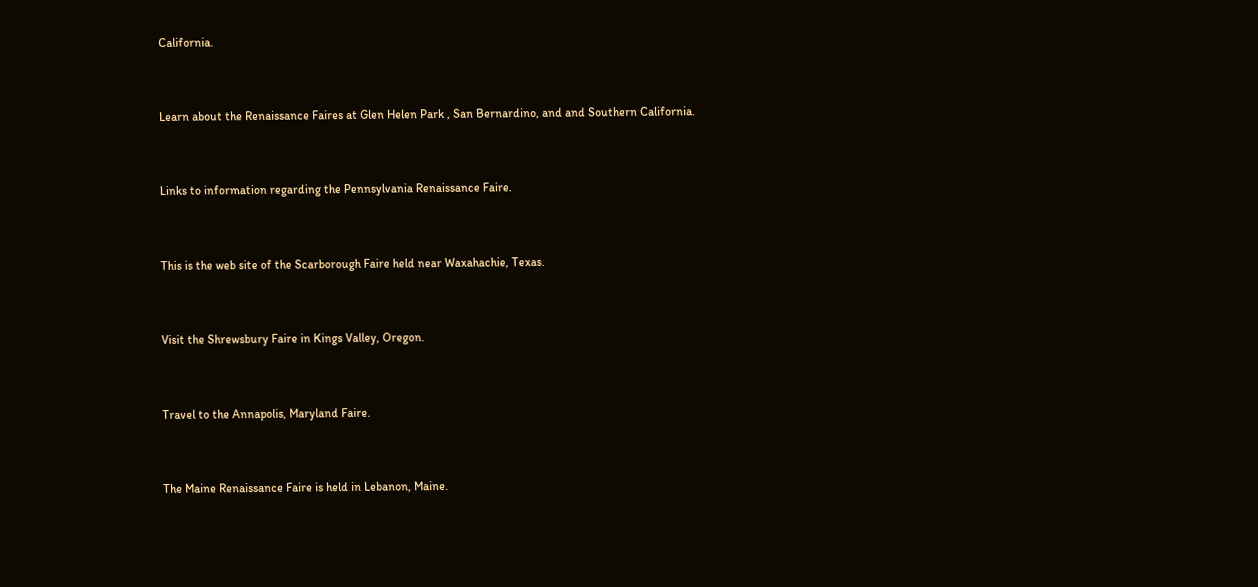California.


Learn about the Renaissance Faires at Glen Helen Park , San Bernardino, and and Southern California.


Links to information regarding the Pennsylvania Renaissance Faire.


This is the web site of the Scarborough Faire held near Waxahachie, Texas.


Visit the Shrewsbury Faire in Kings Valley, Oregon.


Travel to the Annapolis, Maryland Faire.


The Maine Renaissance Faire is held in Lebanon, Maine.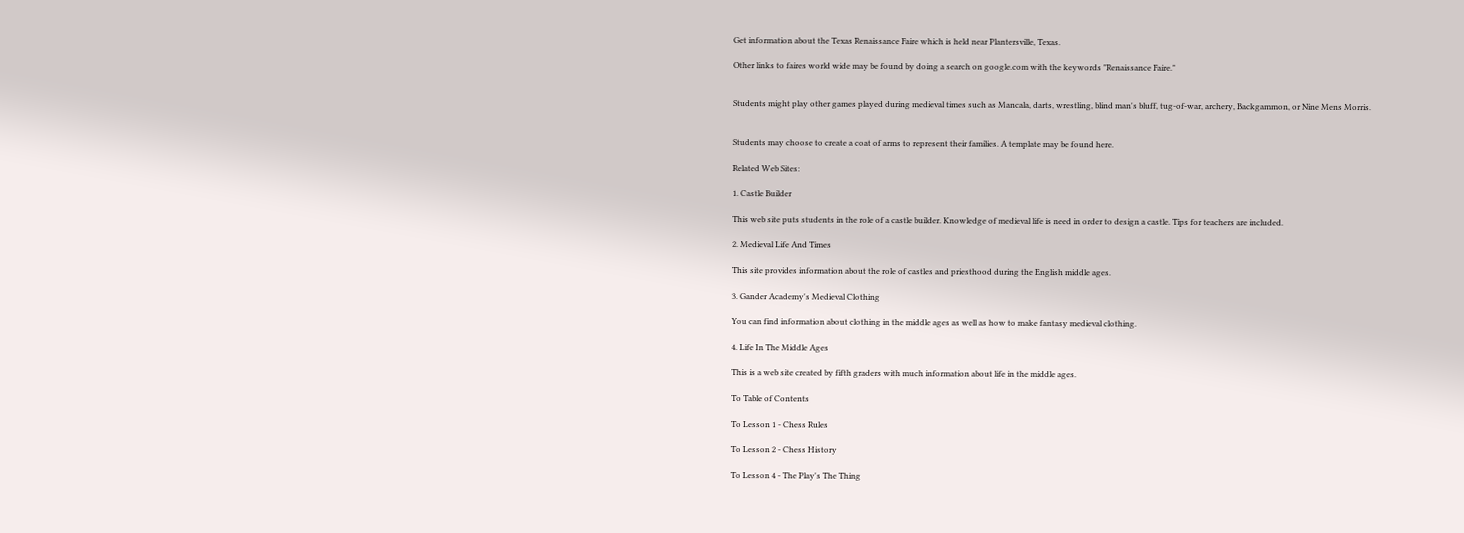Get information about the Texas Renaissance Faire which is held near Plantersville, Texas.

Other links to faires world wide may be found by doing a search on google.com with the keywords "Renaissance Faire."


Students might play other games played during medieval times such as Mancala, darts, wrestling, blind man's bluff, tug-of-war, archery, Backgammon, or Nine Mens Morris.


Students may choose to create a coat of arms to represent their families. A template may be found here.

Related Web Sites:

1. Castle Builder

This web site puts students in the role of a castle builder. Knowledge of medieval life is need in order to design a castle. Tips for teachers are included.

2. Medieval Life And Times

This site provides information about the role of castles and priesthood during the English middle ages.

3. Gander Academy's Medieval Clothing

You can find information about clothing in the middle ages as well as how to make fantasy medieval clothing.

4. Life In The Middle Ages

This is a web site created by fifth graders with much information about life in the middle ages.

To Table of Contents

To Lesson 1 - Chess Rules

To Lesson 2 - Chess History

To Lesson 4 - The Play's The Thing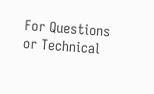For Questions or Technical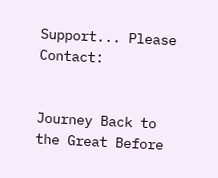Support... Please Contact:


Journey Back to the Great Before